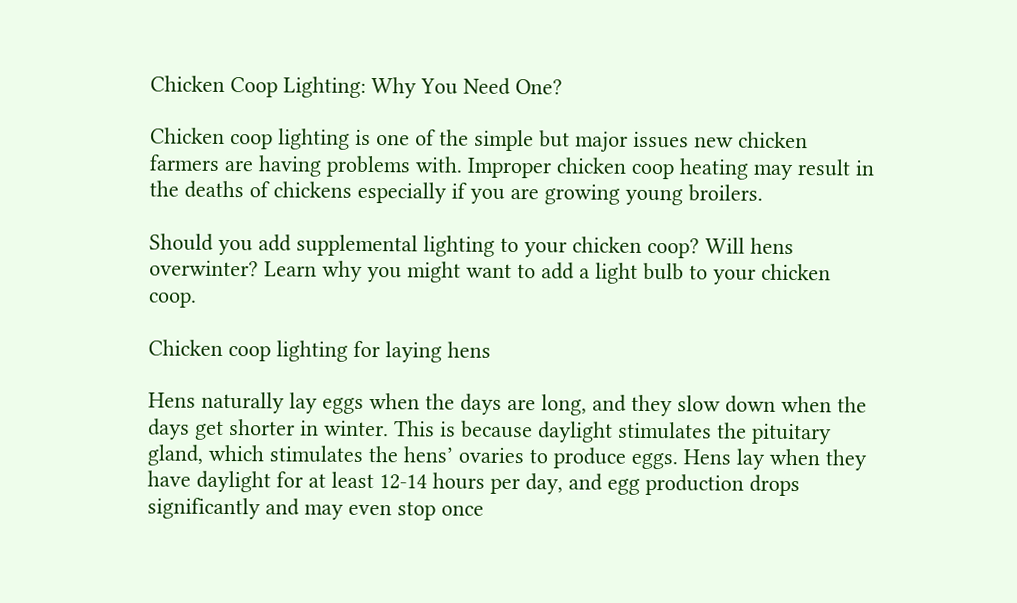Chicken Coop Lighting: Why You Need One?

Chicken coop lighting is one of the simple but major issues new chicken farmers are having problems with. Improper chicken coop heating may result in the deaths of chickens especially if you are growing young broilers.

Should you add supplemental lighting to your chicken coop? Will hens overwinter? Learn why you might want to add a light bulb to your chicken coop.

Chicken coop lighting for laying hens

Hens naturally lay eggs when the days are long, and they slow down when the days get shorter in winter. This is because daylight stimulates the pituitary gland, which stimulates the hens’ ovaries to produce eggs. Hens lay when they have daylight for at least 12-14 hours per day, and egg production drops significantly and may even stop once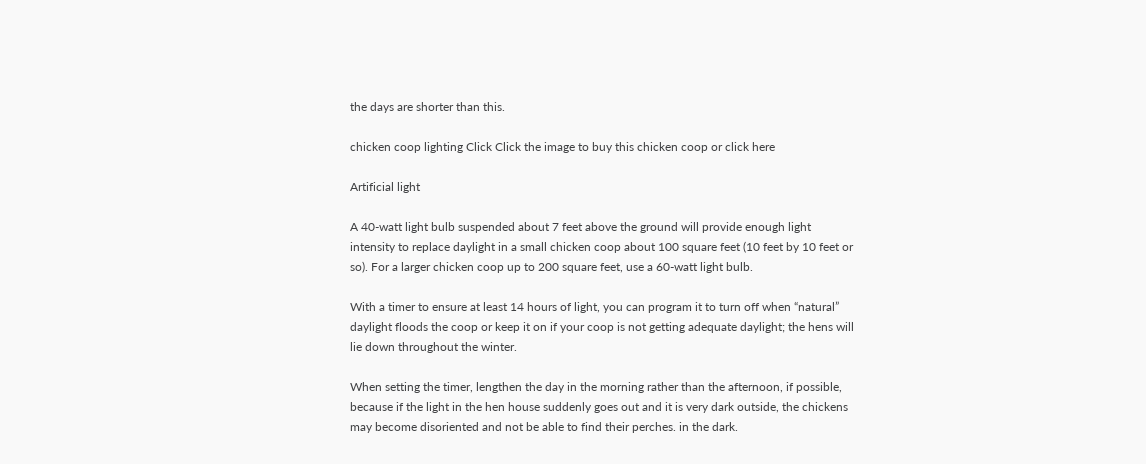the days are shorter than this.

chicken coop lighting Click Click the image to buy this chicken coop or click here

Artificial light

A 40-watt light bulb suspended about 7 feet above the ground will provide enough light intensity to replace daylight in a small chicken coop about 100 square feet (10 feet by 10 feet or so). For a larger chicken coop up to 200 square feet, use a 60-watt light bulb.

With a timer to ensure at least 14 hours of light, you can program it to turn off when “natural” daylight floods the coop or keep it on if your coop is not getting adequate daylight; the hens will lie down throughout the winter.

When setting the timer, lengthen the day in the morning rather than the afternoon, if possible, because if the light in the hen house suddenly goes out and it is very dark outside, the chickens may become disoriented and not be able to find their perches. in the dark.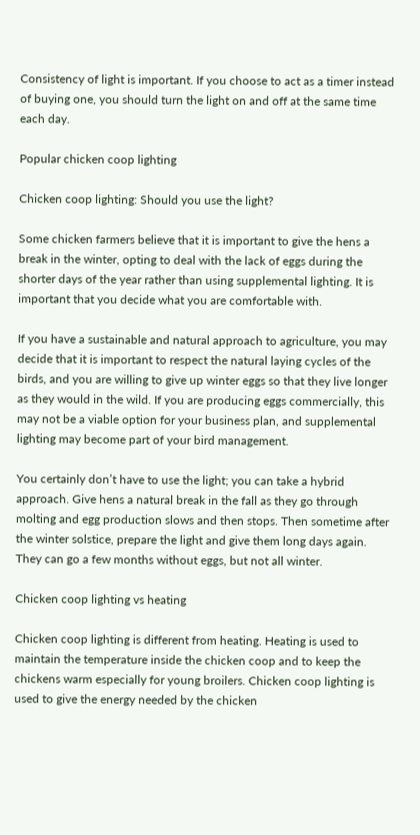Consistency of light is important. If you choose to act as a timer instead of buying one, you should turn the light on and off at the same time each day.

Popular chicken coop lighting

Chicken coop lighting: Should you use the light?

Some chicken farmers believe that it is important to give the hens a break in the winter, opting to deal with the lack of eggs during the shorter days of the year rather than using supplemental lighting. It is important that you decide what you are comfortable with.

If you have a sustainable and natural approach to agriculture, you may decide that it is important to respect the natural laying cycles of the birds, and you are willing to give up winter eggs so that they live longer as they would in the wild. If you are producing eggs commercially, this may not be a viable option for your business plan, and supplemental lighting may become part of your bird management.

You certainly don’t have to use the light; you can take a hybrid approach. Give hens a natural break in the fall as they go through molting and egg production slows and then stops. Then sometime after the winter solstice, prepare the light and give them long days again. They can go a few months without eggs, but not all winter.

Chicken coop lighting vs heating

Chicken coop lighting is different from heating. Heating is used to maintain the temperature inside the chicken coop and to keep the chickens warm especially for young broilers. Chicken coop lighting is used to give the energy needed by the chicken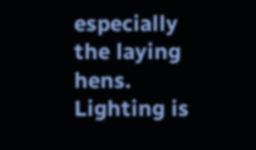especially the laying hens. Lighting is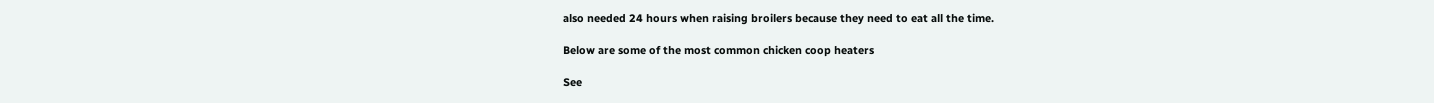also needed 24 hours when raising broilers because they need to eat all the time.

Below are some of the most common chicken coop heaters

See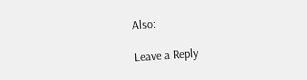Also:

Leave a Reply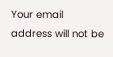Your email address will not be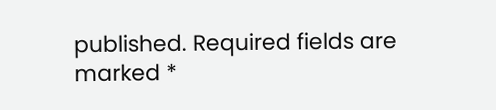published. Required fields are marked *